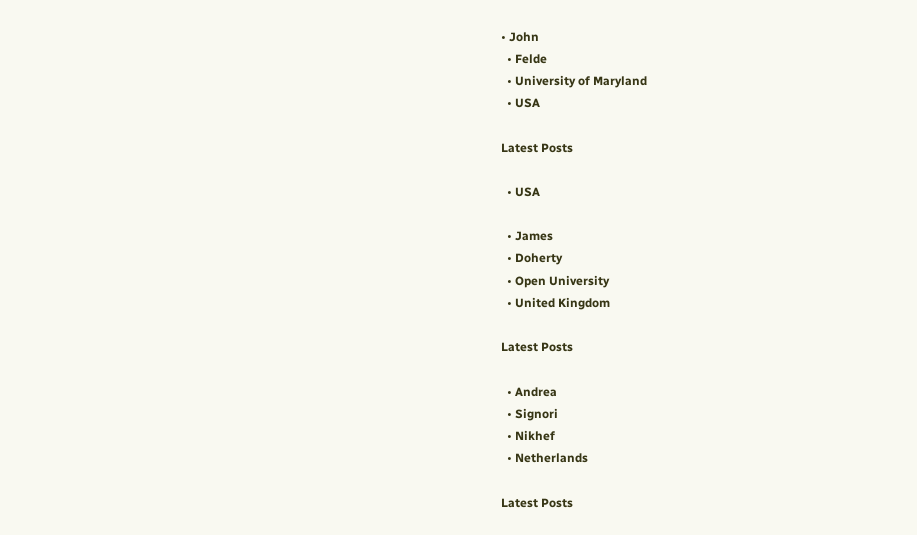• John
  • Felde
  • University of Maryland
  • USA

Latest Posts

  • USA

  • James
  • Doherty
  • Open University
  • United Kingdom

Latest Posts

  • Andrea
  • Signori
  • Nikhef
  • Netherlands

Latest Posts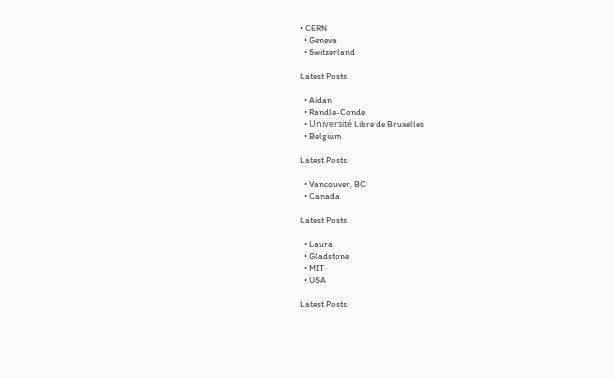• CERN
  • Geneva
  • Switzerland

Latest Posts

  • Aidan
  • Randle-Conde
  • Université Libre de Bruxelles
  • Belgium

Latest Posts

  • Vancouver, BC
  • Canada

Latest Posts

  • Laura
  • Gladstone
  • MIT
  • USA

Latest Posts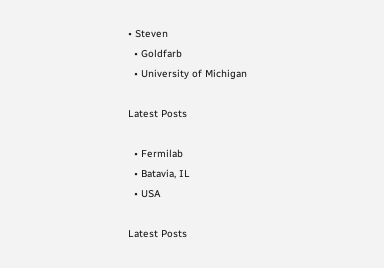• Steven
  • Goldfarb
  • University of Michigan

Latest Posts

  • Fermilab
  • Batavia, IL
  • USA

Latest Posts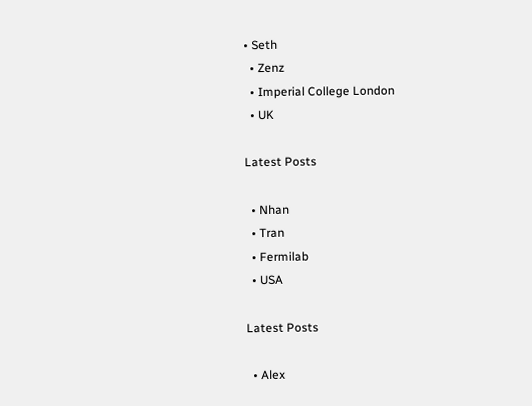• Seth
  • Zenz
  • Imperial College London
  • UK

Latest Posts

  • Nhan
  • Tran
  • Fermilab
  • USA

Latest Posts

  • Alex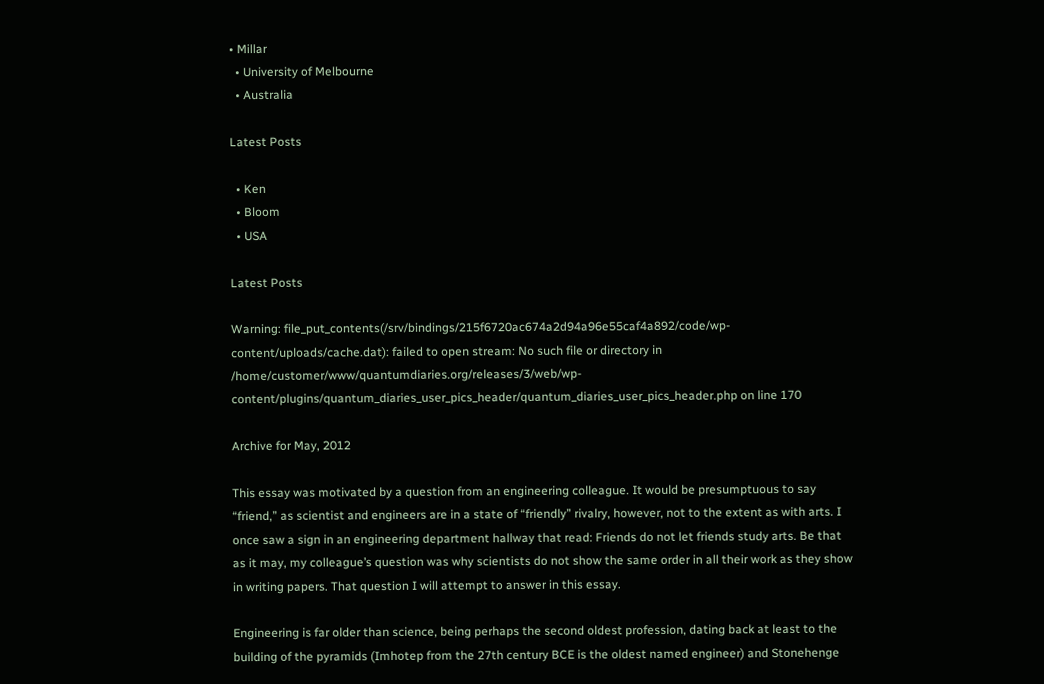• Millar
  • University of Melbourne
  • Australia

Latest Posts

  • Ken
  • Bloom
  • USA

Latest Posts

Warning: file_put_contents(/srv/bindings/215f6720ac674a2d94a96e55caf4a892/code/wp-content/uploads/cache.dat): failed to open stream: No such file or directory in /home/customer/www/quantumdiaries.org/releases/3/web/wp-content/plugins/quantum_diaries_user_pics_header/quantum_diaries_user_pics_header.php on line 170

Archive for May, 2012

This essay was motivated by a question from an engineering colleague. It would be presumptuous to say “friend,” as scientist and engineers are in a state of “friendly” rivalry, however, not to the extent as with arts. I once saw a sign in an engineering department hallway that read: Friends do not let friends study arts. Be that as it may, my colleague’s question was why scientists do not show the same order in all their work as they show in writing papers. That question I will attempt to answer in this essay.

Engineering is far older than science, being perhaps the second oldest profession, dating back at least to the building of the pyramids (Imhotep from the 27th century BCE is the oldest named engineer) and Stonehenge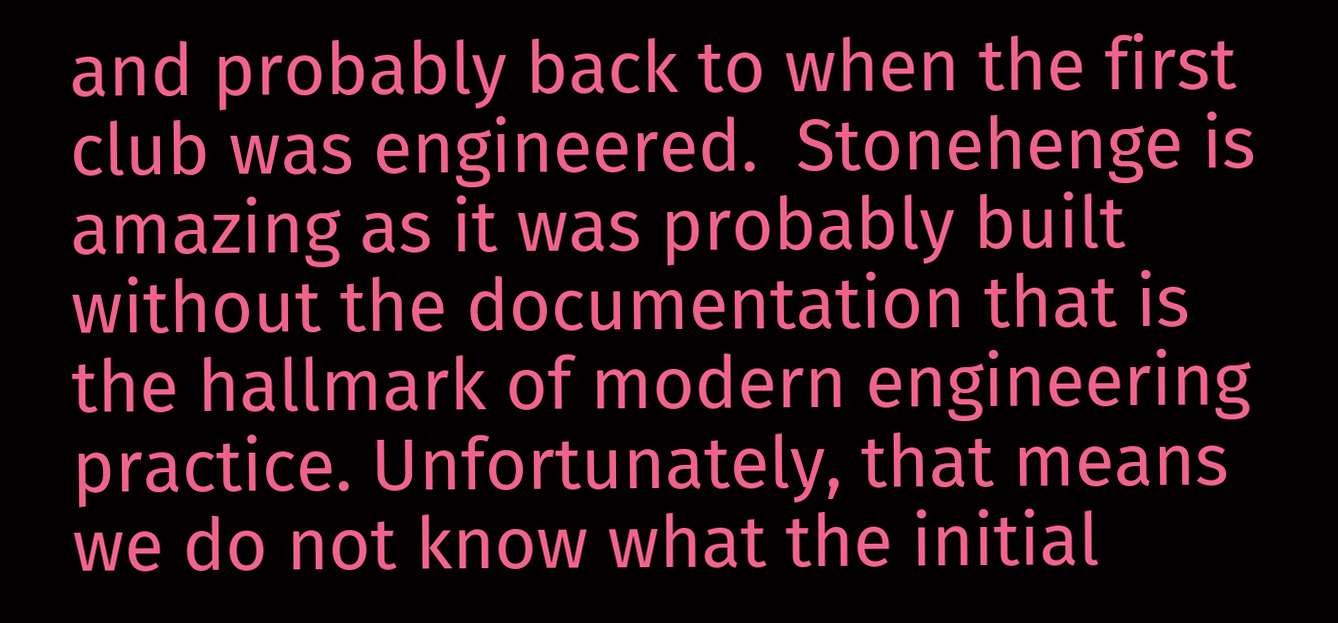and probably back to when the first club was engineered.  Stonehenge is amazing as it was probably built without the documentation that is the hallmark of modern engineering practice. Unfortunately, that means we do not know what the initial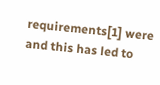requirements[1] were and this has led to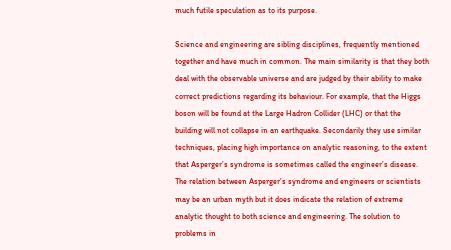much futile speculation as to its purpose.

Science and engineering are sibling disciplines, frequently mentioned together and have much in common. The main similarity is that they both deal with the observable universe and are judged by their ability to make correct predictions regarding its behaviour. For example, that the Higgs boson will be found at the Large Hadron Collider (LHC) or that the building will not collapse in an earthquake. Secondarily they use similar techniques, placing high importance on analytic reasoning, to the extent that Asperger’s syndrome is sometimes called the engineer’s disease. The relation between Asperger’s syndrome and engineers or scientists may be an urban myth but it does indicate the relation of extreme analytic thought to both science and engineering. The solution to problems in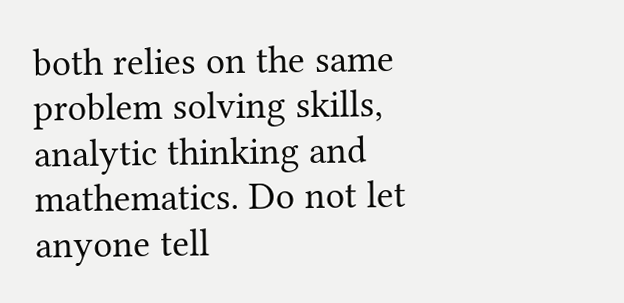both relies on the same problem solving skills, analytic thinking and mathematics. Do not let anyone tell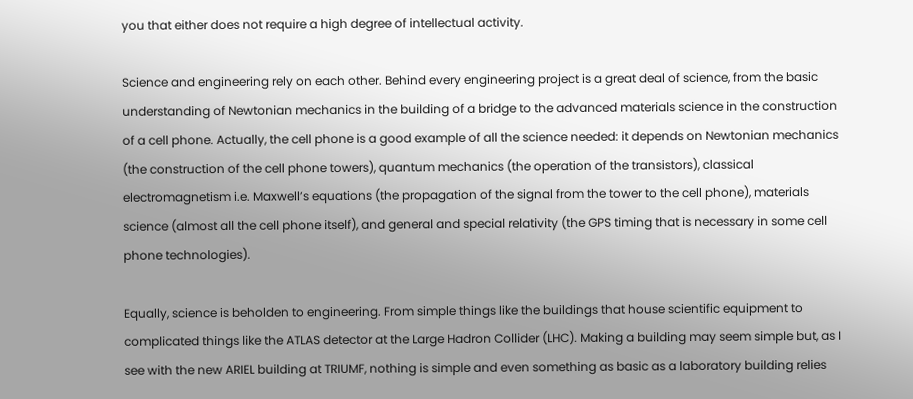you that either does not require a high degree of intellectual activity.

Science and engineering rely on each other. Behind every engineering project is a great deal of science, from the basic understanding of Newtonian mechanics in the building of a bridge to the advanced materials science in the construction of a cell phone. Actually, the cell phone is a good example of all the science needed: it depends on Newtonian mechanics (the construction of the cell phone towers), quantum mechanics (the operation of the transistors), classical electromagnetism i.e. Maxwell’s equations (the propagation of the signal from the tower to the cell phone), materials science (almost all the cell phone itself), and general and special relativity (the GPS timing that is necessary in some cell phone technologies).

Equally, science is beholden to engineering. From simple things like the buildings that house scientific equipment to complicated things like the ATLAS detector at the Large Hadron Collider (LHC). Making a building may seem simple but, as I see with the new ARIEL building at TRIUMF, nothing is simple and even something as basic as a laboratory building relies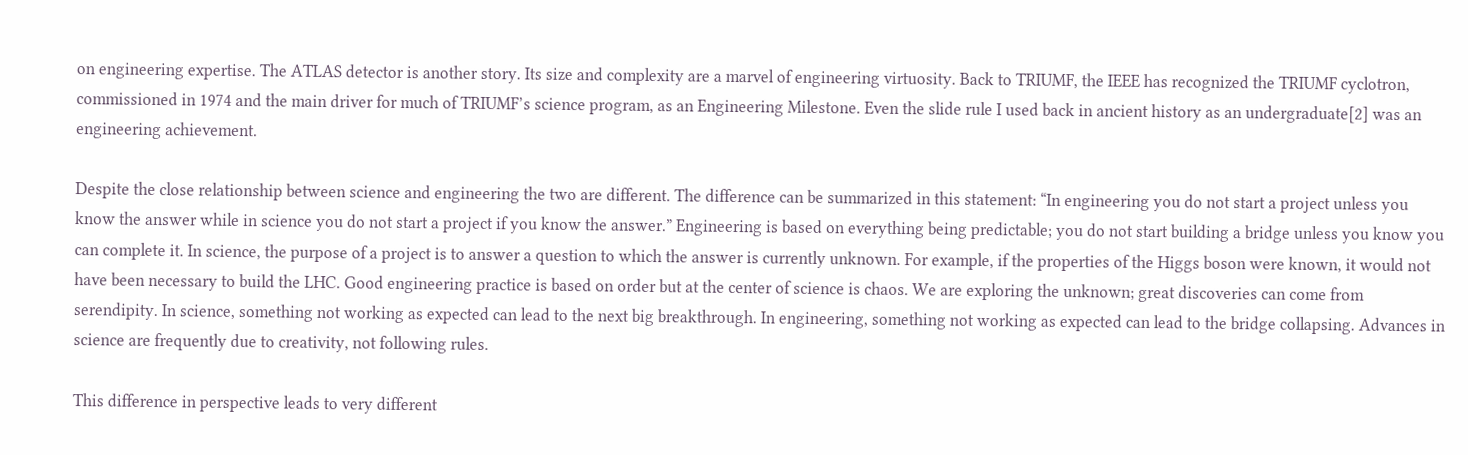on engineering expertise. The ATLAS detector is another story. Its size and complexity are a marvel of engineering virtuosity. Back to TRIUMF, the IEEE has recognized the TRIUMF cyclotron, commissioned in 1974 and the main driver for much of TRIUMF’s science program, as an Engineering Milestone. Even the slide rule I used back in ancient history as an undergraduate[2] was an engineering achievement.

Despite the close relationship between science and engineering the two are different. The difference can be summarized in this statement: “In engineering you do not start a project unless you know the answer while in science you do not start a project if you know the answer.” Engineering is based on everything being predictable; you do not start building a bridge unless you know you can complete it. In science, the purpose of a project is to answer a question to which the answer is currently unknown. For example, if the properties of the Higgs boson were known, it would not have been necessary to build the LHC. Good engineering practice is based on order but at the center of science is chaos. We are exploring the unknown; great discoveries can come from serendipity. In science, something not working as expected can lead to the next big breakthrough. In engineering, something not working as expected can lead to the bridge collapsing. Advances in science are frequently due to creativity, not following rules.

This difference in perspective leads to very different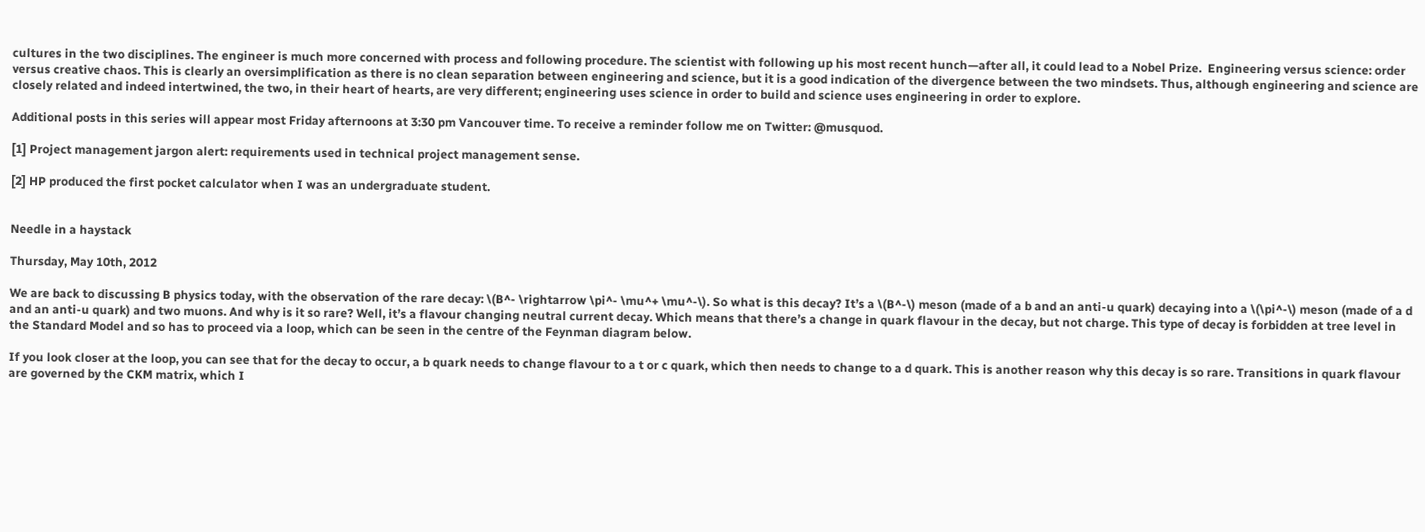cultures in the two disciplines. The engineer is much more concerned with process and following procedure. The scientist with following up his most recent hunch—after all, it could lead to a Nobel Prize.  Engineering versus science: order versus creative chaos. This is clearly an oversimplification as there is no clean separation between engineering and science, but it is a good indication of the divergence between the two mindsets. Thus, although engineering and science are closely related and indeed intertwined, the two, in their heart of hearts, are very different; engineering uses science in order to build and science uses engineering in order to explore.

Additional posts in this series will appear most Friday afternoons at 3:30 pm Vancouver time. To receive a reminder follow me on Twitter: @musquod.

[1] Project management jargon alert: requirements used in technical project management sense.

[2] HP produced the first pocket calculator when I was an undergraduate student.


Needle in a haystack

Thursday, May 10th, 2012

We are back to discussing B physics today, with the observation of the rare decay: \(B^- \rightarrow \pi^- \mu^+ \mu^-\). So what is this decay? It’s a \(B^-\) meson (made of a b and an anti-u quark) decaying into a \(\pi^-\) meson (made of a d and an anti-u quark) and two muons. And why is it so rare? Well, it’s a flavour changing neutral current decay. Which means that there’s a change in quark flavour in the decay, but not charge. This type of decay is forbidden at tree level in the Standard Model and so has to proceed via a loop, which can be seen in the centre of the Feynman diagram below.

If you look closer at the loop, you can see that for the decay to occur, a b quark needs to change flavour to a t or c quark, which then needs to change to a d quark. This is another reason why this decay is so rare. Transitions in quark flavour are governed by the CKM matrix, which I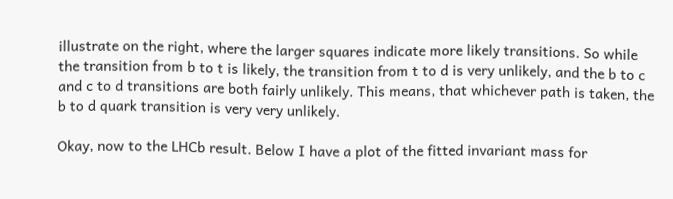illustrate on the right, where the larger squares indicate more likely transitions. So while the transition from b to t is likely, the transition from t to d is very unlikely, and the b to c and c to d transitions are both fairly unlikely. This means, that whichever path is taken, the b to d quark transition is very very unlikely.

Okay, now to the LHCb result. Below I have a plot of the fitted invariant mass for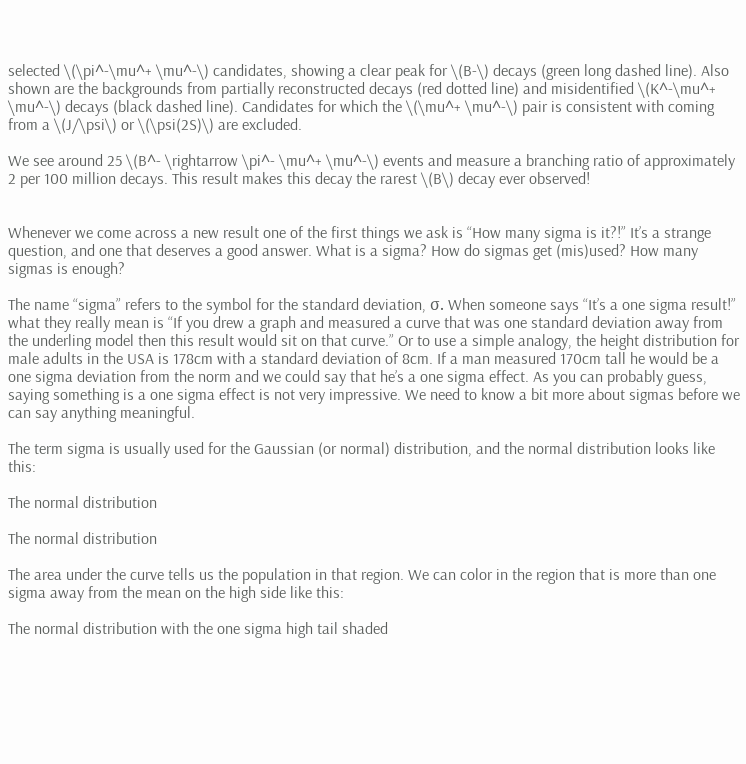selected \(\pi^-\mu^+ \mu^-\) candidates, showing a clear peak for \(B-\) decays (green long dashed line). Also shown are the backgrounds from partially reconstructed decays (red dotted line) and misidentified \(K^-\mu^+ \mu^-\) decays (black dashed line). Candidates for which the \(\mu^+ \mu^-\) pair is consistent with coming from a \(J/\psi\) or \(\psi(2S)\) are excluded.

We see around 25 \(B^- \rightarrow \pi^- \mu^+ \mu^-\) events and measure a branching ratio of approximately 2 per 100 million decays. This result makes this decay the rarest \(B\) decay ever observed!


Whenever we come across a new result one of the first things we ask is “How many sigma is it?!” It’s a strange question, and one that deserves a good answer. What is a sigma? How do sigmas get (mis)used? How many sigmas is enough?

The name “sigma” refers to the symbol for the standard deviation, σ. When someone says “It’s a one sigma result!” what they really mean is “If you drew a graph and measured a curve that was one standard deviation away from the underling model then this result would sit on that curve.” Or to use a simple analogy, the height distribution for male adults in the USA is 178cm with a standard deviation of 8cm. If a man measured 170cm tall he would be a one sigma deviation from the norm and we could say that he’s a one sigma effect. As you can probably guess, saying something is a one sigma effect is not very impressive. We need to know a bit more about sigmas before we can say anything meaningful.

The term sigma is usually used for the Gaussian (or normal) distribution, and the normal distribution looks like this:

The normal distribution

The normal distribution

The area under the curve tells us the population in that region. We can color in the region that is more than one sigma away from the mean on the high side like this:

The normal distribution with the one sigma high tail shaded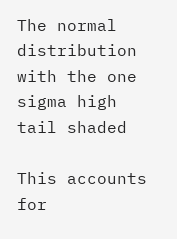The normal distribution with the one sigma high tail shaded

This accounts for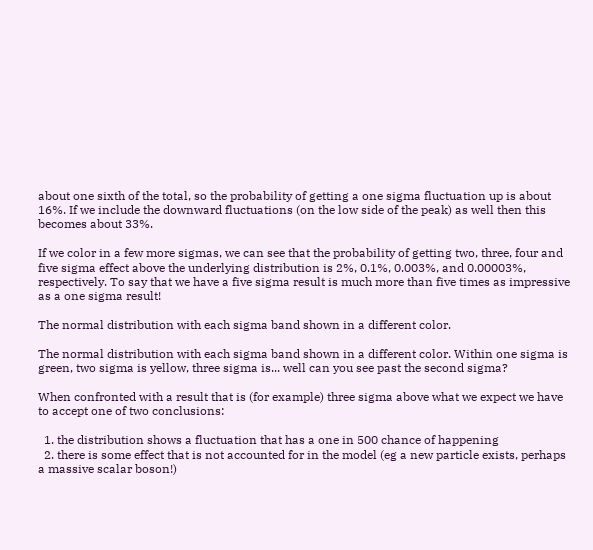about one sixth of the total, so the probability of getting a one sigma fluctuation up is about 16%. If we include the downward fluctuations (on the low side of the peak) as well then this becomes about 33%.

If we color in a few more sigmas, we can see that the probability of getting two, three, four and five sigma effect above the underlying distribution is 2%, 0.1%, 0.003%, and 0.00003%, respectively. To say that we have a five sigma result is much more than five times as impressive as a one sigma result!

The normal distribution with each sigma band shown in a different color.

The normal distribution with each sigma band shown in a different color. Within one sigma is green, two sigma is yellow, three sigma is... well can you see past the second sigma?

When confronted with a result that is (for example) three sigma above what we expect we have to accept one of two conclusions:

  1. the distribution shows a fluctuation that has a one in 500 chance of happening
  2. there is some effect that is not accounted for in the model (eg a new particle exists, perhaps a massive scalar boson!)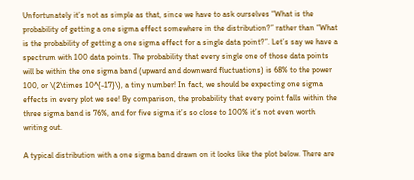Unfortunately it’s not as simple as that, since we have to ask ourselves “What is the probability of getting a one sigma effect somewhere in the distribution?” rather than “What is the probability of getting a one sigma effect for a single data point?”. Let’s say we have a spectrum with 100 data points. The probability that every single one of those data points will be within the one sigma band (upward and downward fluctuations) is 68% to the power 100, or \(2\times 10^{-17}\), a tiny number! In fact, we should be expecting one sigma effects in every plot we see! By comparison, the probability that every point falls within the three sigma band is 76%, and for five sigma it’s so close to 100% it’s not even worth writing out.

A typical distribution with a one sigma band drawn on it looks like the plot below. There are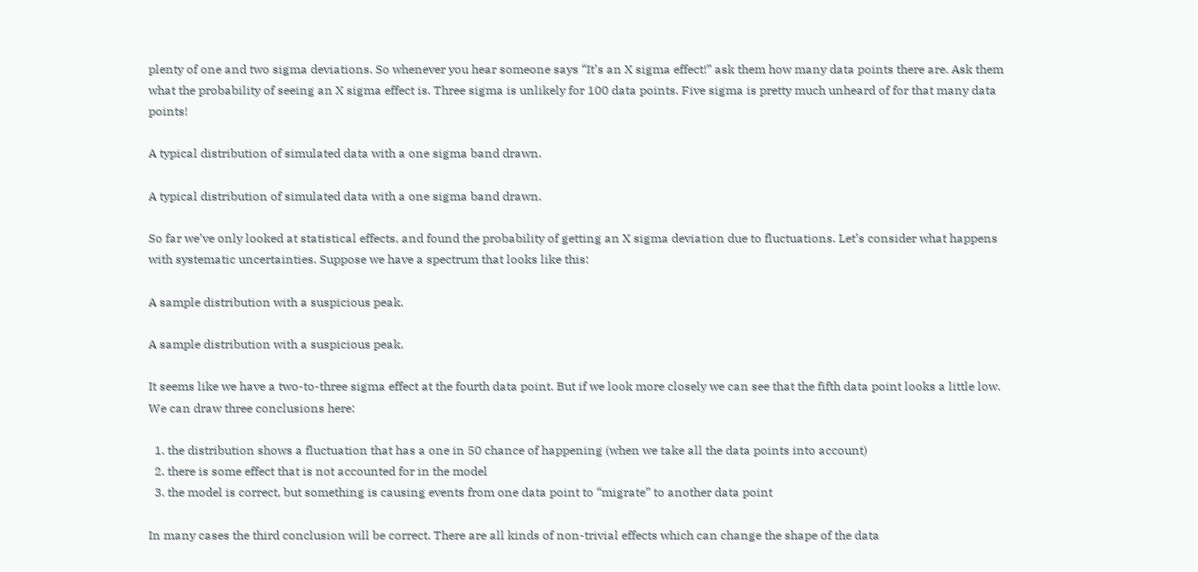plenty of one and two sigma deviations. So whenever you hear someone says “It’s an X sigma effect!” ask them how many data points there are. Ask them what the probability of seeing an X sigma effect is. Three sigma is unlikely for 100 data points. Five sigma is pretty much unheard of for that many data points!

A typical distribution of simulated data with a one sigma band drawn.

A typical distribution of simulated data with a one sigma band drawn.

So far we’ve only looked at statistical effects, and found the probability of getting an X sigma deviation due to fluctuations. Let’s consider what happens with systematic uncertainties. Suppose we have a spectrum that looks like this:

A sample distribution with a suspicious peak.

A sample distribution with a suspicious peak.

It seems like we have a two-to-three sigma effect at the fourth data point. But if we look more closely we can see that the fifth data point looks a little low. We can draw three conclusions here:

  1. the distribution shows a fluctuation that has a one in 50 chance of happening (when we take all the data points into account)
  2. there is some effect that is not accounted for in the model
  3. the model is correct, but something is causing events from one data point to “migrate” to another data point

In many cases the third conclusion will be correct. There are all kinds of non-trivial effects which can change the shape of the data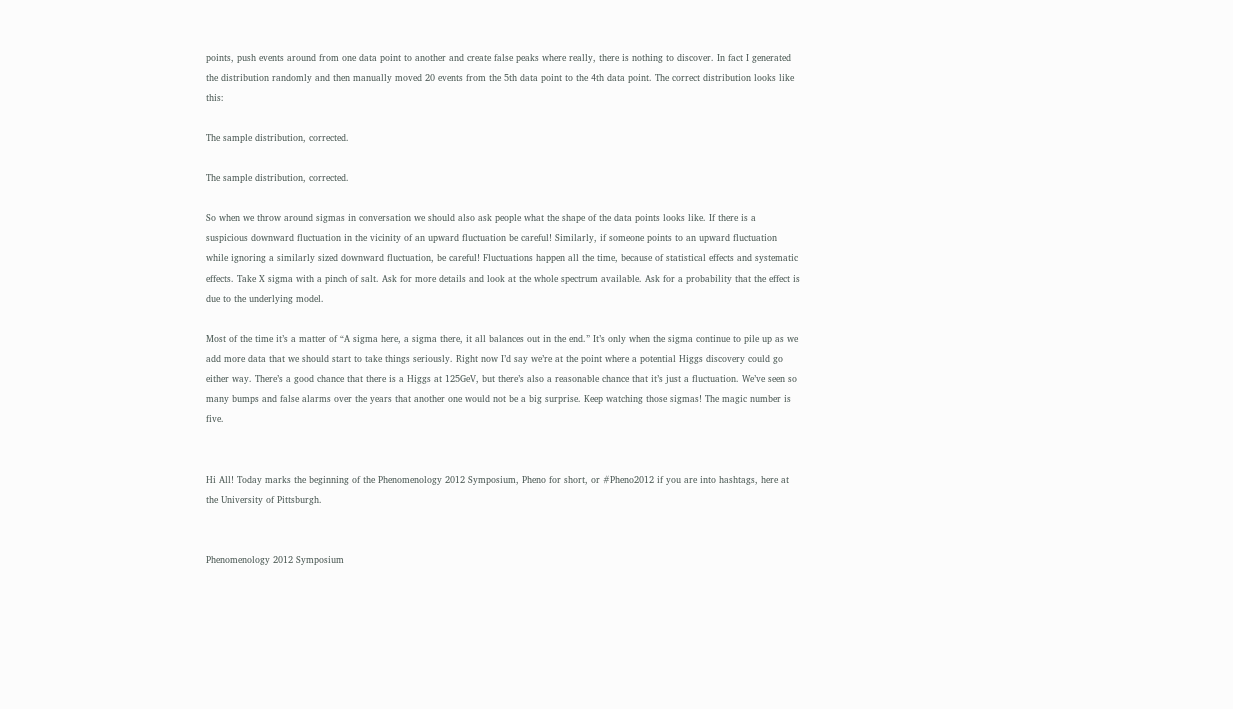points, push events around from one data point to another and create false peaks where really, there is nothing to discover. In fact I generated the distribution randomly and then manually moved 20 events from the 5th data point to the 4th data point. The correct distribution looks like this:

The sample distribution, corrected.

The sample distribution, corrected.

So when we throw around sigmas in conversation we should also ask people what the shape of the data points looks like. If there is a suspicious downward fluctuation in the vicinity of an upward fluctuation be careful! Similarly, if someone points to an upward fluctuation while ignoring a similarly sized downward fluctuation, be careful! Fluctuations happen all the time, because of statistical effects and systematic effects. Take X sigma with a pinch of salt. Ask for more details and look at the whole spectrum available. Ask for a probability that the effect is due to the underlying model.

Most of the time it’s a matter of “A sigma here, a sigma there, it all balances out in the end.” It’s only when the sigma continue to pile up as we add more data that we should start to take things seriously. Right now I’d say we’re at the point where a potential Higgs discovery could go either way. There’s a good chance that there is a Higgs at 125GeV, but there’s also a reasonable chance that it’s just a fluctuation. We’ve seen so many bumps and false alarms over the years that another one would not be a big surprise. Keep watching those sigmas! The magic number is five.


Hi All! Today marks the beginning of the Phenomenology 2012 Symposium, Pheno for short, or #Pheno2012 if you are into hashtags, here at the University of Pittsburgh.


Phenomenology 2012 Symposium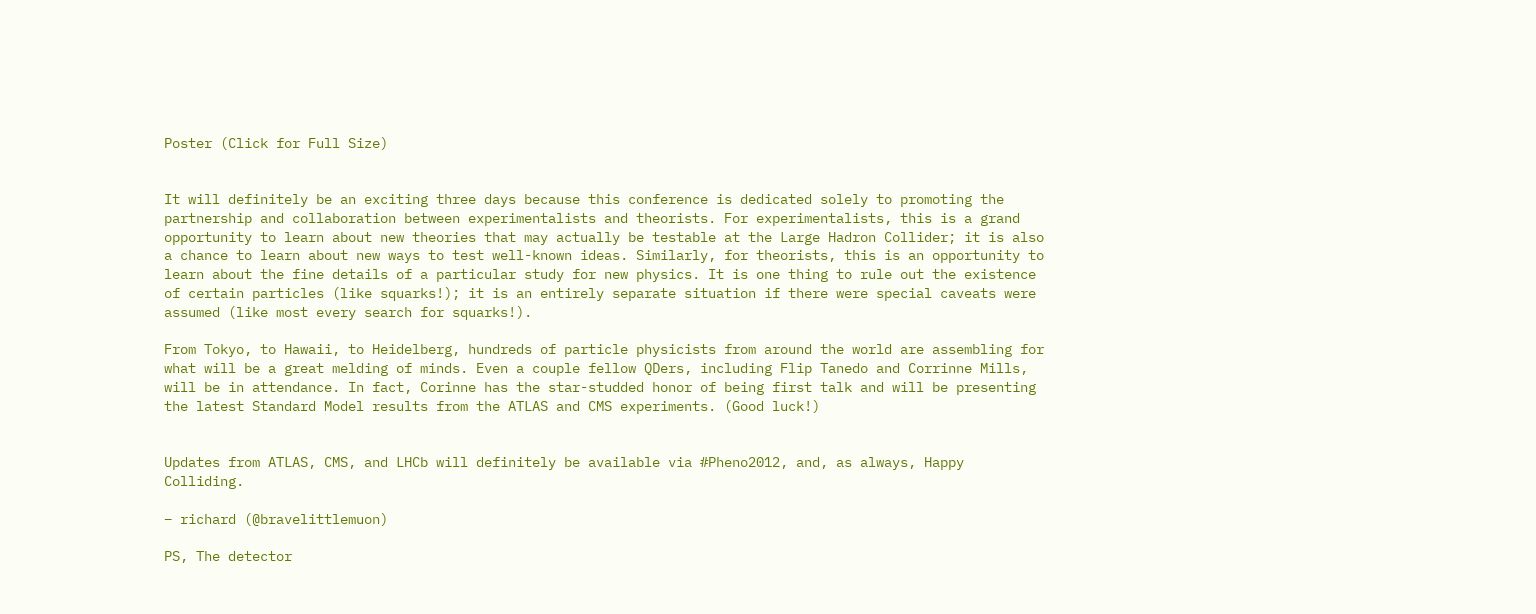Poster (Click for Full Size)


It will definitely be an exciting three days because this conference is dedicated solely to promoting the partnership and collaboration between experimentalists and theorists. For experimentalists, this is a grand opportunity to learn about new theories that may actually be testable at the Large Hadron Collider; it is also a chance to learn about new ways to test well-known ideas. Similarly, for theorists, this is an opportunity to learn about the fine details of a particular study for new physics. It is one thing to rule out the existence of certain particles (like squarks!); it is an entirely separate situation if there were special caveats were assumed (like most every search for squarks!).

From Tokyo, to Hawaii, to Heidelberg, hundreds of particle physicists from around the world are assembling for what will be a great melding of minds. Even a couple fellow QDers, including Flip Tanedo and Corrinne Mills, will be in attendance. In fact, Corinne has the star-studded honor of being first talk and will be presenting the latest Standard Model results from the ATLAS and CMS experiments. (Good luck!)


Updates from ATLAS, CMS, and LHCb will definitely be available via #Pheno2012, and, as always, Happy Colliding.

– richard (@bravelittlemuon)

PS, The detector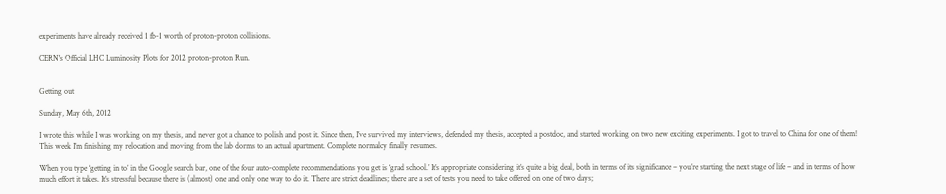experiments have already received 1 fb-1 worth of proton-proton collisions.

CERN's Official LHC Luminosity Plots for 2012 proton-proton Run.


Getting out

Sunday, May 6th, 2012

I wrote this while I was working on my thesis, and never got a chance to polish and post it. Since then, I’ve survived my interviews, defended my thesis, accepted a postdoc, and started working on two new exciting experiments. I got to travel to China for one of them! This week I’m finishing my relocation and moving from the lab dorms to an actual apartment. Complete normalcy finally resumes.

When you type ‘getting in to’ in the Google search bar, one of the four auto-complete recommendations you get is ‘grad school.’ It’s appropriate considering it’s quite a big deal, both in terms of its significance – you’re starting the next stage of life – and in terms of how much effort it takes. It’s stressful because there is (almost) one and only one way to do it. There are strict deadlines; there are a set of tests you need to take offered on one of two days;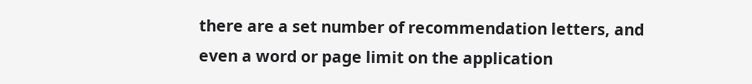there are a set number of recommendation letters, and even a word or page limit on the application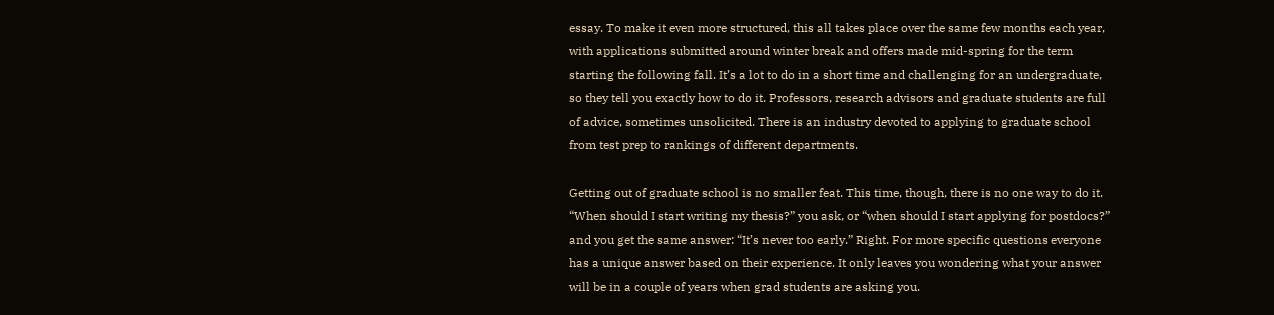essay. To make it even more structured, this all takes place over the same few months each year, with applications submitted around winter break and offers made mid-spring for the term starting the following fall. It’s a lot to do in a short time and challenging for an undergraduate, so they tell you exactly how to do it. Professors, research advisors and graduate students are full of advice, sometimes unsolicited. There is an industry devoted to applying to graduate school from test prep to rankings of different departments.

Getting out of graduate school is no smaller feat. This time, though, there is no one way to do it. “When should I start writing my thesis?” you ask, or “when should I start applying for postdocs?” and you get the same answer: “It’s never too early.” Right. For more specific questions everyone has a unique answer based on their experience. It only leaves you wondering what your answer will be in a couple of years when grad students are asking you.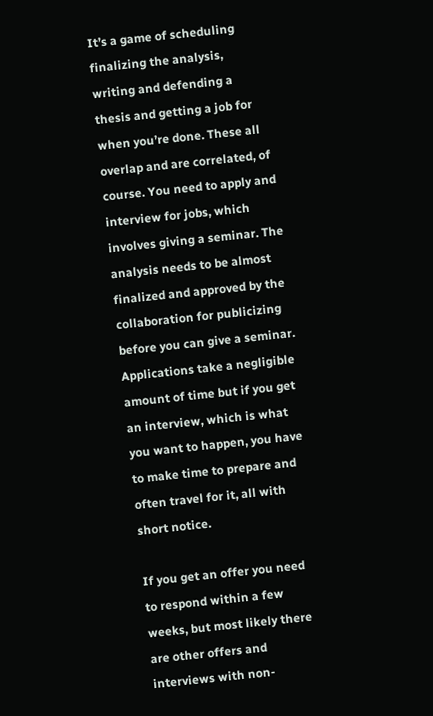It’s a game of scheduling finalizing the analysis, writing and defending a thesis and getting a job for when you’re done. These all overlap and are correlated, of course. You need to apply and interview for jobs, which involves giving a seminar. The analysis needs to be almost finalized and approved by the collaboration for publicizing before you can give a seminar. Applications take a negligible amount of time but if you get an interview, which is what you want to happen, you have to make time to prepare and often travel for it, all with short notice.

If you get an offer you need to respond within a few weeks, but most likely there are other offers and interviews with non-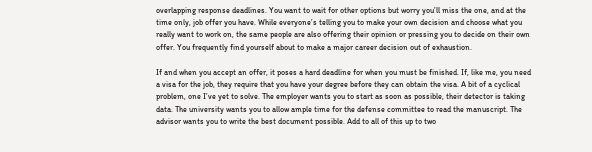overlapping response deadlines. You want to wait for other options but worry you’ll miss the one, and at the time only, job offer you have. While everyone’s telling you to make your own decision and choose what you really want to work on, the same people are also offering their opinion or pressing you to decide on their own offer. You frequently find yourself about to make a major career decision out of exhaustion.

If and when you accept an offer, it poses a hard deadline for when you must be finished. If, like me, you need a visa for the job, they require that you have your degree before they can obtain the visa. A bit of a cyclical problem, one I’ve yet to solve. The employer wants you to start as soon as possible, their detector is taking data. The university wants you to allow ample time for the defense committee to read the manuscript. The advisor wants you to write the best document possible. Add to all of this up to two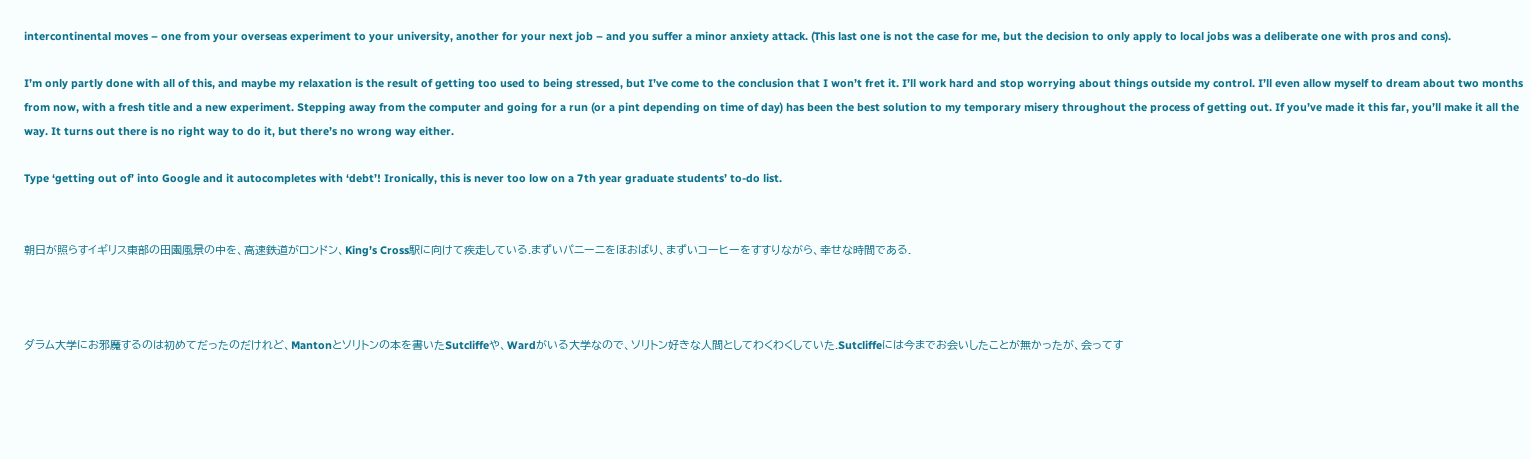intercontinental moves – one from your overseas experiment to your university, another for your next job – and you suffer a minor anxiety attack. (This last one is not the case for me, but the decision to only apply to local jobs was a deliberate one with pros and cons).

I’m only partly done with all of this, and maybe my relaxation is the result of getting too used to being stressed, but I’ve come to the conclusion that I won’t fret it. I’ll work hard and stop worrying about things outside my control. I’ll even allow myself to dream about two months from now, with a fresh title and a new experiment. Stepping away from the computer and going for a run (or a pint depending on time of day) has been the best solution to my temporary misery throughout the process of getting out. If you’ve made it this far, you’ll make it all the way. It turns out there is no right way to do it, but there’s no wrong way either.

Type ‘getting out of’ into Google and it autocompletes with ‘debt’! Ironically, this is never too low on a 7th year graduate students’ to-do list.


朝日が照らすイギリス東部の田園風景の中を、高速鉄道がロンドン、King’s Cross駅に向けて疾走している.まずいパニーニをほおばり、まずいコーヒーをすすりながら、幸せな時間である.



ダラム大学にお邪魔するのは初めてだったのだけれど、Mantonとソリトンの本を書いたSutcliffeや、Wardがいる大学なので、ソリトン好きな人間としてわくわくしていた.Sutcliffeには今までお会いしたことが無かったが、会ってす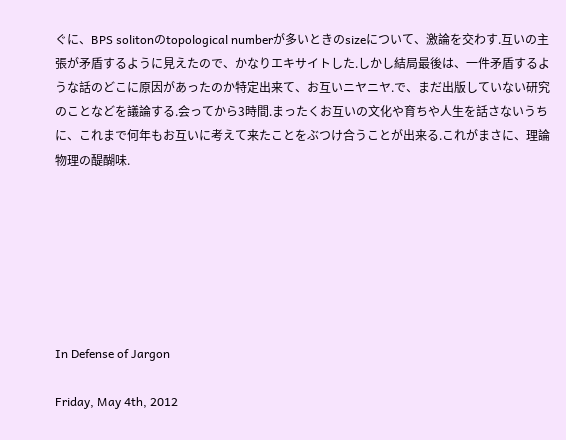ぐに、BPS solitonのtopological numberが多いときのsizeについて、激論を交わす.互いの主張が矛盾するように見えたので、かなりエキサイトした.しかし結局最後は、一件矛盾するような話のどこに原因があったのか特定出来て、お互いニヤニヤ.で、まだ出版していない研究のことなどを議論する.会ってから3時間.まったくお互いの文化や育ちや人生を話さないうちに、これまで何年もお互いに考えて来たことをぶつけ合うことが出来る.これがまさに、理論物理の醍醐味.







In Defense of Jargon

Friday, May 4th, 2012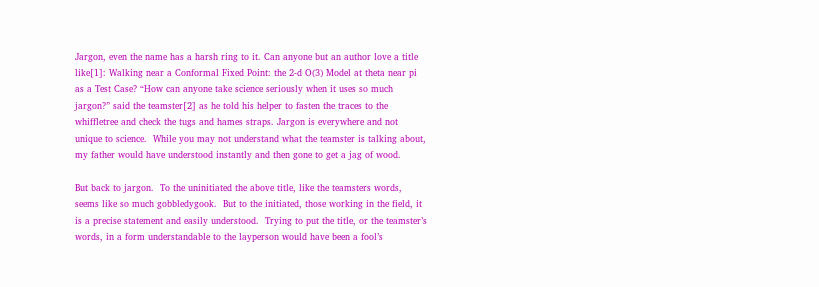Jargon, even the name has a harsh ring to it. Can anyone but an author love a title like[1]: Walking near a Conformal Fixed Point: the 2-d O(3) Model at theta near pi as a Test Case? “How can anyone take science seriously when it uses so much jargon?” said the teamster[2] as he told his helper to fasten the traces to the whiffletree and check the tugs and hames straps. Jargon is everywhere and not unique to science.  While you may not understand what the teamster is talking about, my father would have understood instantly and then gone to get a jag of wood.

But back to jargon.  To the uninitiated the above title, like the teamsters words, seems like so much gobbledygook.  But to the initiated, those working in the field, it is a precise statement and easily understood.  Trying to put the title, or the teamster’s words, in a form understandable to the layperson would have been a fool’s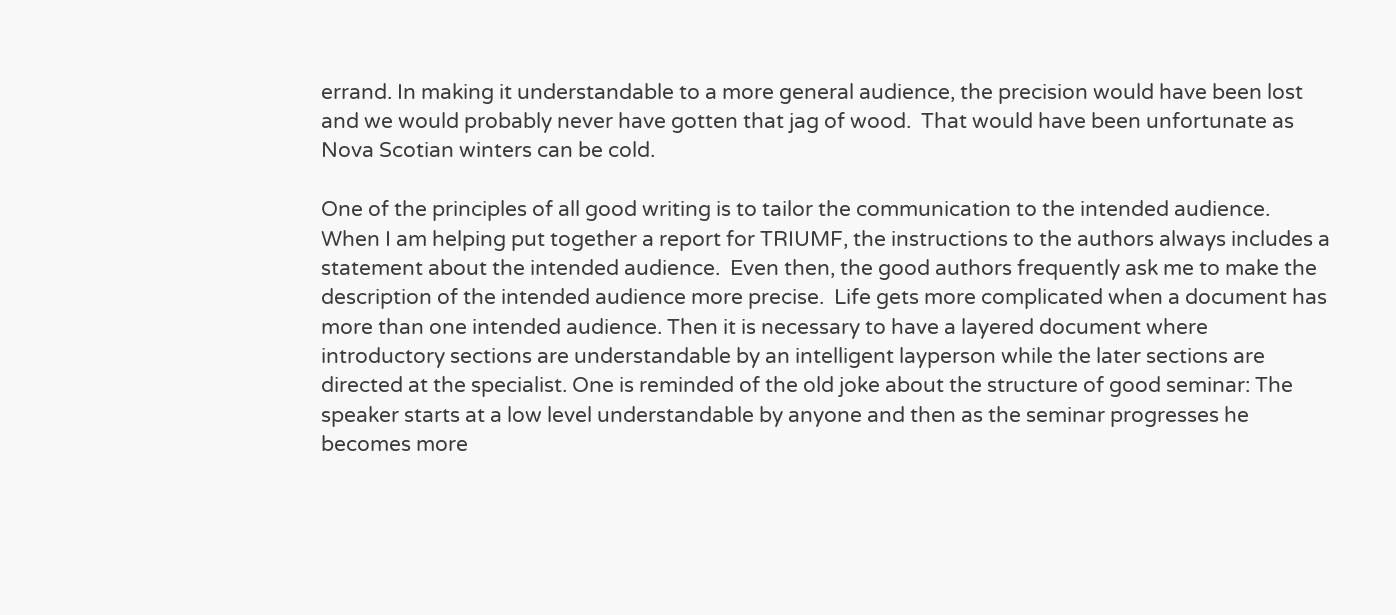errand. In making it understandable to a more general audience, the precision would have been lost and we would probably never have gotten that jag of wood.  That would have been unfortunate as Nova Scotian winters can be cold.

One of the principles of all good writing is to tailor the communication to the intended audience.  When I am helping put together a report for TRIUMF, the instructions to the authors always includes a statement about the intended audience.  Even then, the good authors frequently ask me to make the description of the intended audience more precise.  Life gets more complicated when a document has more than one intended audience. Then it is necessary to have a layered document where introductory sections are understandable by an intelligent layperson while the later sections are directed at the specialist. One is reminded of the old joke about the structure of good seminar: The speaker starts at a low level understandable by anyone and then as the seminar progresses he becomes more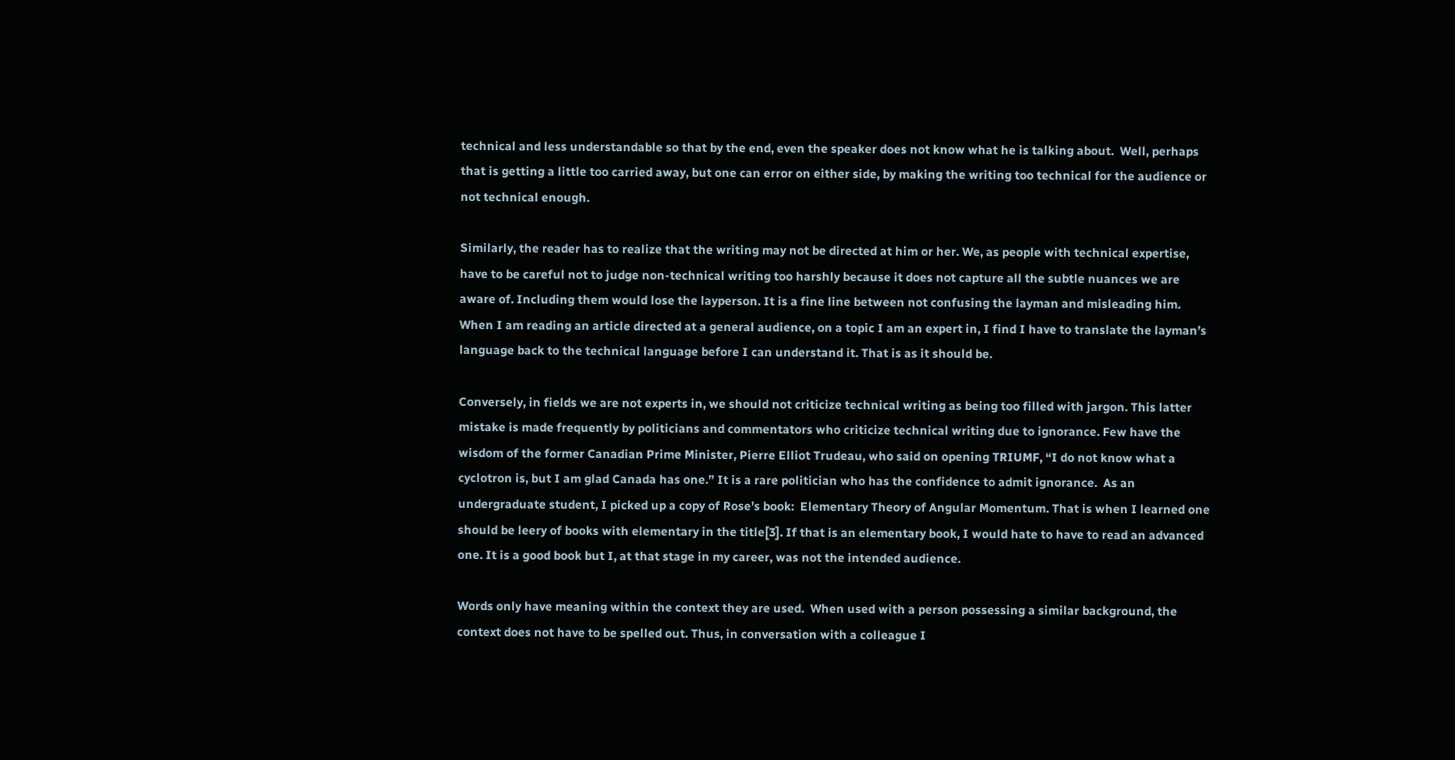technical and less understandable so that by the end, even the speaker does not know what he is talking about.  Well, perhaps that is getting a little too carried away, but one can error on either side, by making the writing too technical for the audience or not technical enough.

Similarly, the reader has to realize that the writing may not be directed at him or her. We, as people with technical expertise, have to be careful not to judge non-technical writing too harshly because it does not capture all the subtle nuances we are aware of. Including them would lose the layperson. It is a fine line between not confusing the layman and misleading him. When I am reading an article directed at a general audience, on a topic I am an expert in, I find I have to translate the layman’s language back to the technical language before I can understand it. That is as it should be.

Conversely, in fields we are not experts in, we should not criticize technical writing as being too filled with jargon. This latter mistake is made frequently by politicians and commentators who criticize technical writing due to ignorance. Few have the wisdom of the former Canadian Prime Minister, Pierre Elliot Trudeau, who said on opening TRIUMF, “I do not know what a cyclotron is, but I am glad Canada has one.” It is a rare politician who has the confidence to admit ignorance.  As an undergraduate student, I picked up a copy of Rose’s book:  Elementary Theory of Angular Momentum. That is when I learned one should be leery of books with elementary in the title[3]. If that is an elementary book, I would hate to have to read an advanced one. It is a good book but I, at that stage in my career, was not the intended audience.

Words only have meaning within the context they are used.  When used with a person possessing a similar background, the context does not have to be spelled out. Thus, in conversation with a colleague I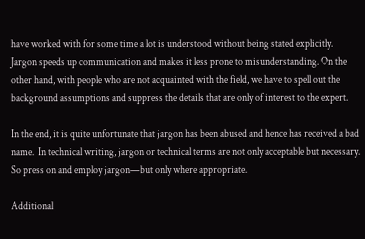have worked with for some time a lot is understood without being stated explicitly. Jargon speeds up communication and makes it less prone to misunderstanding. On the other hand, with people who are not acquainted with the field, we have to spell out the background assumptions and suppress the details that are only of interest to the expert.

In the end, it is quite unfortunate that jargon has been abused and hence has received a bad name.  In technical writing, jargon or technical terms are not only acceptable but necessary. So press on and employ jargon—but only where appropriate.

Additional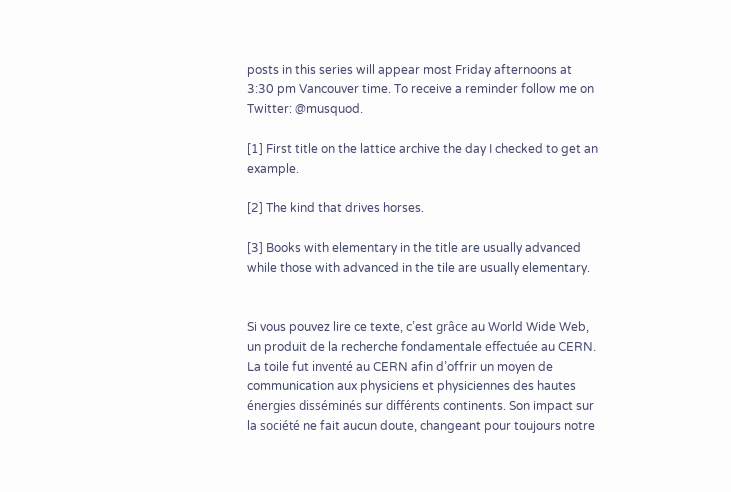posts in this series will appear most Friday afternoons at 3:30 pm Vancouver time. To receive a reminder follow me on Twitter: @musquod.

[1] First title on the lattice archive the day I checked to get an example.

[2] The kind that drives horses.

[3] Books with elementary in the title are usually advanced while those with advanced in the tile are usually elementary.


Si vous pouvez lire ce texte, c’est grâce au World Wide Web, un produit de la recherche fondamentale effectuée au CERN. La toile fut inventé au CERN afin d’offrir un moyen de communication aux physiciens et physiciennes des hautes énergies disséminés sur différents continents. Son impact sur la société ne fait aucun doute, changeant pour toujours notre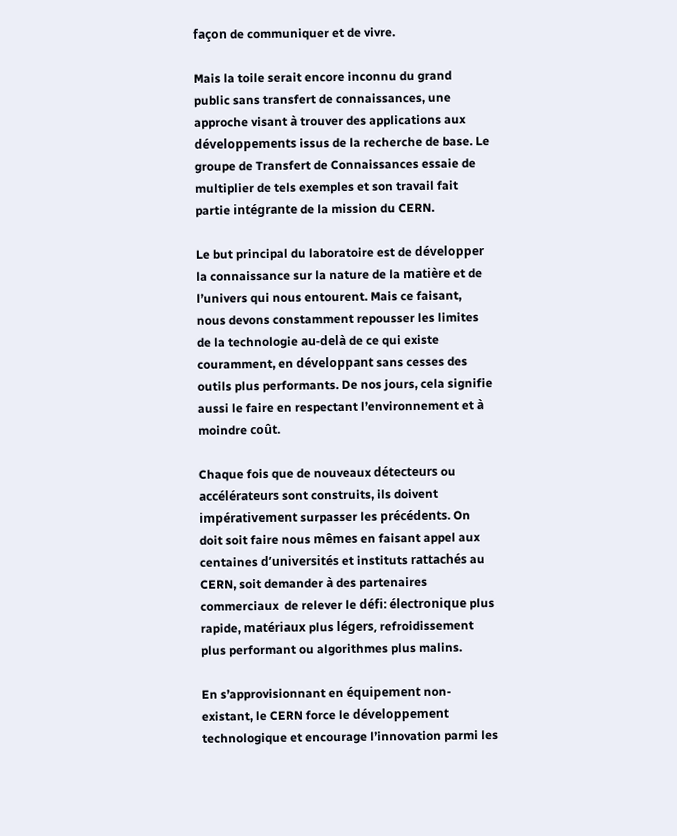façon de communiquer et de vivre.

Mais la toile serait encore inconnu du grand public sans transfert de connaissances, une approche visant à trouver des applications aux développements issus de la recherche de base. Le groupe de Transfert de Connaissances essaie de multiplier de tels exemples et son travail fait partie intégrante de la mission du CERN.

Le but principal du laboratoire est de développer la connaissance sur la nature de la matière et de l’univers qui nous entourent. Mais ce faisant, nous devons constamment repousser les limites de la technologie au-delà de ce qui existe couramment, en développant sans cesses des outils plus performants. De nos jours, cela signifie aussi le faire en respectant l’environnement et à moindre coût.

Chaque fois que de nouveaux détecteurs ou accélérateurs sont construits, ils doivent impérativement surpasser les précédents. On doit soit faire nous mêmes en faisant appel aux centaines d’universités et instituts rattachés au CERN, soit demander à des partenaires commerciaux  de relever le défi: électronique plus rapide, matériaux plus légers, refroidissement plus performant ou algorithmes plus malins.

En s’approvisionnant en équipement non-existant, le CERN force le développement technologique et encourage l’innovation parmi les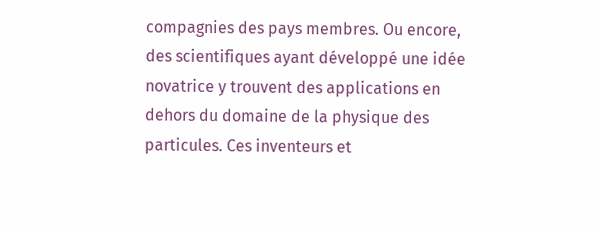compagnies des pays membres. Ou encore, des scientifiques ayant développé une idée novatrice y trouvent des applications en dehors du domaine de la physique des particules. Ces inventeurs et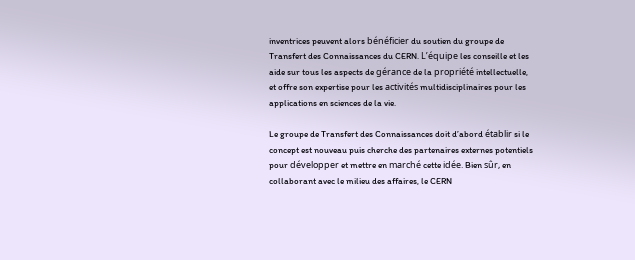inventrices peuvent alors bénéficier du soutien du groupe de Transfert des Connaissances du CERN. L’équipe les conseille et les aide sur tous les aspects de gérance de la propriété intellectuelle, et offre son expertise pour les activités multidisciplinaires pour les applications en sciences de la vie.

Le groupe de Transfert des Connaissances doit d’abord établir si le concept est nouveau puis cherche des partenaires externes potentiels pour développer et mettre en marché cette idée. Bien sûr, en collaborant avec le milieu des affaires, le CERN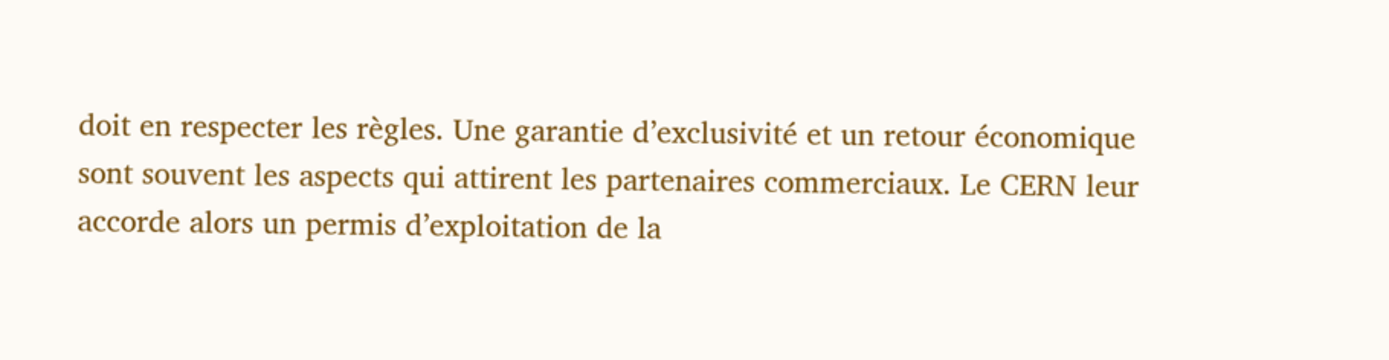doit en respecter les règles. Une garantie d’exclusivité et un retour économique sont souvent les aspects qui attirent les partenaires commerciaux. Le CERN leur accorde alors un permis d’exploitation de la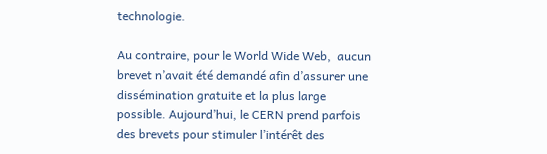technologie.

Au contraire, pour le World Wide Web,  aucun brevet n’avait été demandé afin d’assurer une dissémination gratuite et la plus large possible. Aujourd’hui, le CERN prend parfois des brevets pour stimuler l’intérêt des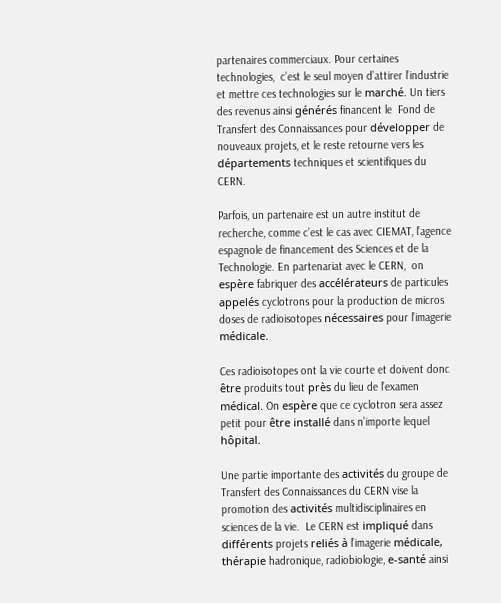partenaires commerciaux. Pour certaines technologies,  c’est le seul moyen d’attirer l’industrie et mettre ces technologies sur le marché. Un tiers des revenus ainsi générés financent le  Fond de Transfert des Connaissances pour développer de nouveaux projets, et le reste retourne vers les départements techniques et scientifiques du CERN.

Parfois, un partenaire est un autre institut de recherche, comme c’est le cas avec CIEMAT, l’agence espagnole de financement des Sciences et de la Technologie. En partenariat avec le CERN,  on espère fabriquer des accélérateurs de particules appelés cyclotrons pour la production de micros doses de radioisotopes nécessaires pour l’imagerie médicale.

Ces radioisotopes ont la vie courte et doivent donc être produits tout près du lieu de l’examen médical. On espère que ce cyclotron sera assez petit pour être installé dans n’importe lequel hôpital.

Une partie importante des activités du groupe de Transfert des Connaissances du CERN vise la promotion des activités multidisciplinaires en sciences de la vie.  Le CERN est impliqué dans différents projets reliés à l’imagerie médicale, thérapie hadronique, radiobiologie, e-santé ainsi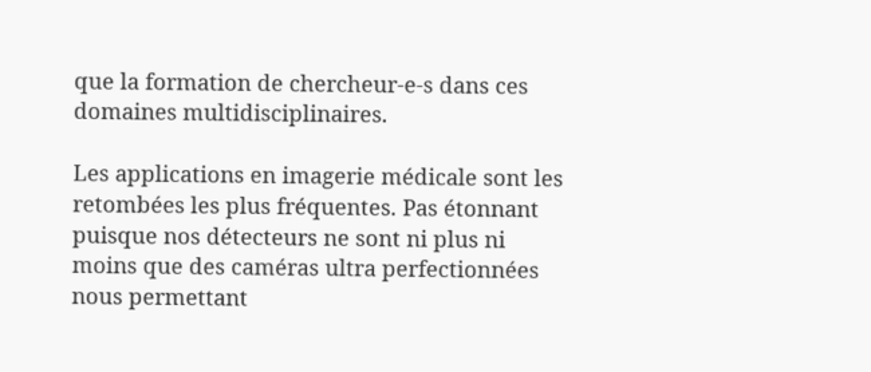que la formation de chercheur-e-s dans ces domaines multidisciplinaires.

Les applications en imagerie médicale sont les retombées les plus fréquentes. Pas étonnant puisque nos détecteurs ne sont ni plus ni moins que des caméras ultra perfectionnées nous permettant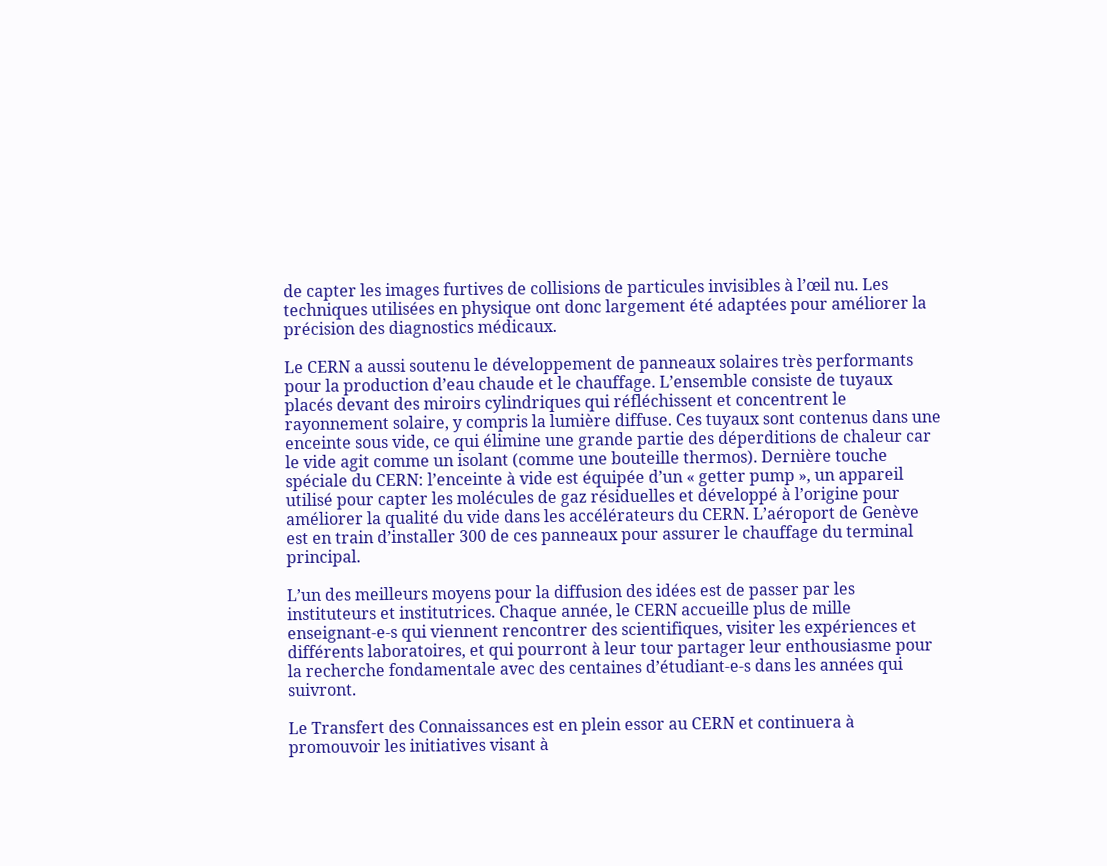de capter les images furtives de collisions de particules invisibles à l’œil nu. Les techniques utilisées en physique ont donc largement été adaptées pour améliorer la précision des diagnostics médicaux.

Le CERN a aussi soutenu le développement de panneaux solaires très performants pour la production d’eau chaude et le chauffage. L’ensemble consiste de tuyaux placés devant des miroirs cylindriques qui réfléchissent et concentrent le rayonnement solaire, y compris la lumière diffuse. Ces tuyaux sont contenus dans une enceinte sous vide, ce qui élimine une grande partie des déperditions de chaleur car le vide agit comme un isolant (comme une bouteille thermos). Dernière touche spéciale du CERN: l’enceinte à vide est équipée d’un « getter pump », un appareil utilisé pour capter les molécules de gaz résiduelles et développé à l’origine pour améliorer la qualité du vide dans les accélérateurs du CERN. L’aéroport de Genève est en train d’installer 300 de ces panneaux pour assurer le chauffage du terminal principal.

L’un des meilleurs moyens pour la diffusion des idées est de passer par les instituteurs et institutrices. Chaque année, le CERN accueille plus de mille enseignant-e-s qui viennent rencontrer des scientifiques, visiter les expériences et différents laboratoires, et qui pourront à leur tour partager leur enthousiasme pour la recherche fondamentale avec des centaines d’étudiant-e-s dans les années qui suivront.

Le Transfert des Connaissances est en plein essor au CERN et continuera à promouvoir les initiatives visant à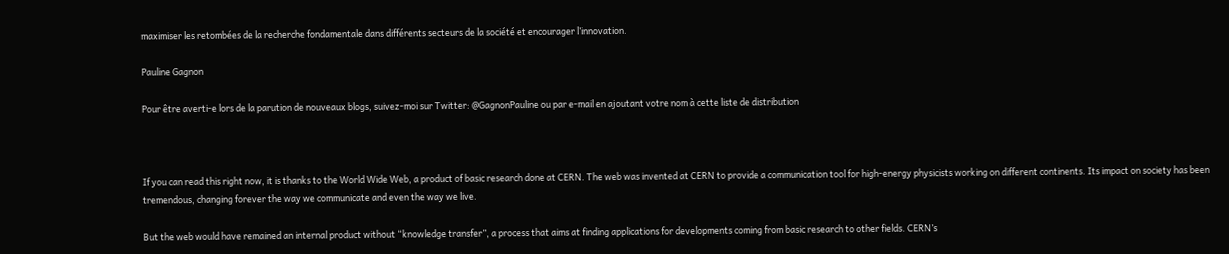maximiser les retombées de la recherche fondamentale dans différents secteurs de la société et encourager l’innovation.

Pauline Gagnon

Pour être averti-e lors de la parution de nouveaux blogs, suivez-moi sur Twitter: @GagnonPauline ou par e-mail en ajoutant votre nom à cette liste de distribution



If you can read this right now, it is thanks to the World Wide Web, a product of basic research done at CERN. The web was invented at CERN to provide a communication tool for high-energy physicists working on different continents. Its impact on society has been tremendous, changing forever the way we communicate and even the way we live.

But the web would have remained an internal product without “knowledge transfer”, a process that aims at finding applications for developments coming from basic research to other fields. CERN’s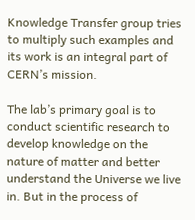Knowledge Transfer group tries to multiply such examples and its work is an integral part of CERN’s mission.

The lab’s primary goal is to conduct scientific research to develop knowledge on the nature of matter and better understand the Universe we live in. But in the process of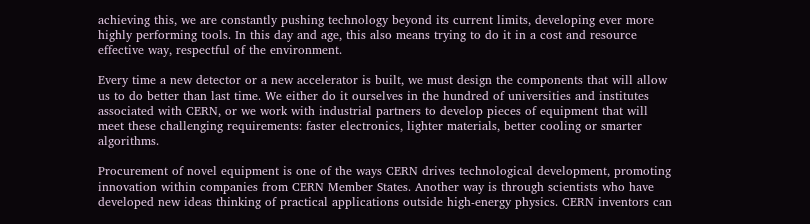achieving this, we are constantly pushing technology beyond its current limits, developing ever more highly performing tools. In this day and age, this also means trying to do it in a cost and resource effective way, respectful of the environment.

Every time a new detector or a new accelerator is built, we must design the components that will allow us to do better than last time. We either do it ourselves in the hundred of universities and institutes associated with CERN, or we work with industrial partners to develop pieces of equipment that will meet these challenging requirements: faster electronics, lighter materials, better cooling or smarter algorithms.

Procurement of novel equipment is one of the ways CERN drives technological development, promoting innovation within companies from CERN Member States. Another way is through scientists who have developed new ideas thinking of practical applications outside high-energy physics. CERN inventors can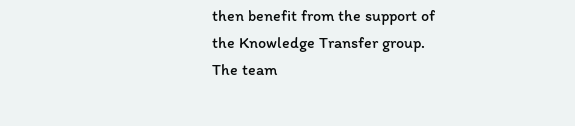then benefit from the support of the Knowledge Transfer group. The team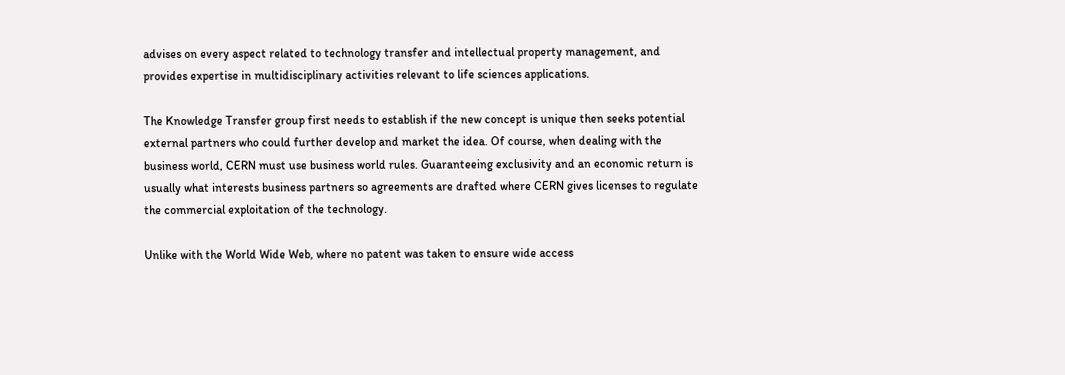advises on every aspect related to technology transfer and intellectual property management, and provides expertise in multidisciplinary activities relevant to life sciences applications.

The Knowledge Transfer group first needs to establish if the new concept is unique then seeks potential external partners who could further develop and market the idea. Of course, when dealing with the business world, CERN must use business world rules. Guaranteeing exclusivity and an economic return is usually what interests business partners so agreements are drafted where CERN gives licenses to regulate the commercial exploitation of the technology.

Unlike with the World Wide Web, where no patent was taken to ensure wide access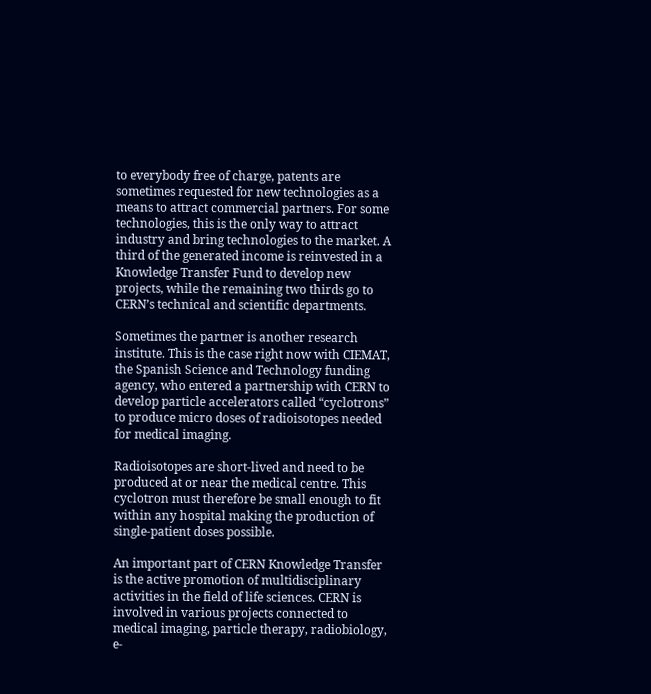to everybody free of charge, patents are sometimes requested for new technologies as a means to attract commercial partners. For some technologies, this is the only way to attract industry and bring technologies to the market. A third of the generated income is reinvested in a Knowledge Transfer Fund to develop new projects, while the remaining two thirds go to CERN’s technical and scientific departments.

Sometimes the partner is another research institute. This is the case right now with CIEMAT, the Spanish Science and Technology funding agency, who entered a partnership with CERN to develop particle accelerators called “cyclotrons” to produce micro doses of radioisotopes needed for medical imaging.

Radioisotopes are short-lived and need to be produced at or near the medical centre. This cyclotron must therefore be small enough to fit within any hospital making the production of single-patient doses possible.

An important part of CERN Knowledge Transfer is the active promotion of multidisciplinary activities in the field of life sciences. CERN is involved in various projects connected to medical imaging, particle therapy, radiobiology, e-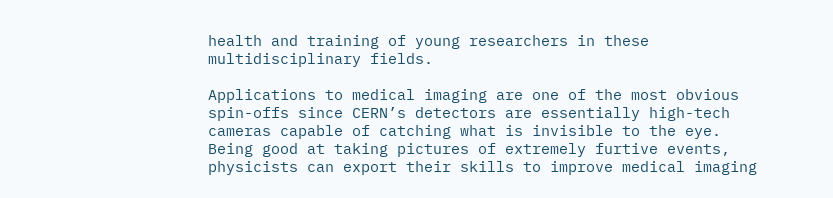health and training of young researchers in these multidisciplinary fields.

Applications to medical imaging are one of the most obvious spin-offs since CERN’s detectors are essentially high-tech cameras capable of catching what is invisible to the eye. Being good at taking pictures of extremely furtive events, physicists can export their skills to improve medical imaging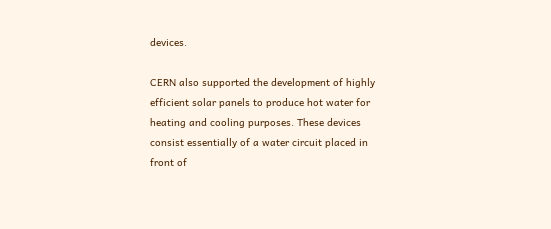devices.

CERN also supported the development of highly efficient solar panels to produce hot water for heating and cooling purposes. These devices consist essentially of a water circuit placed in front of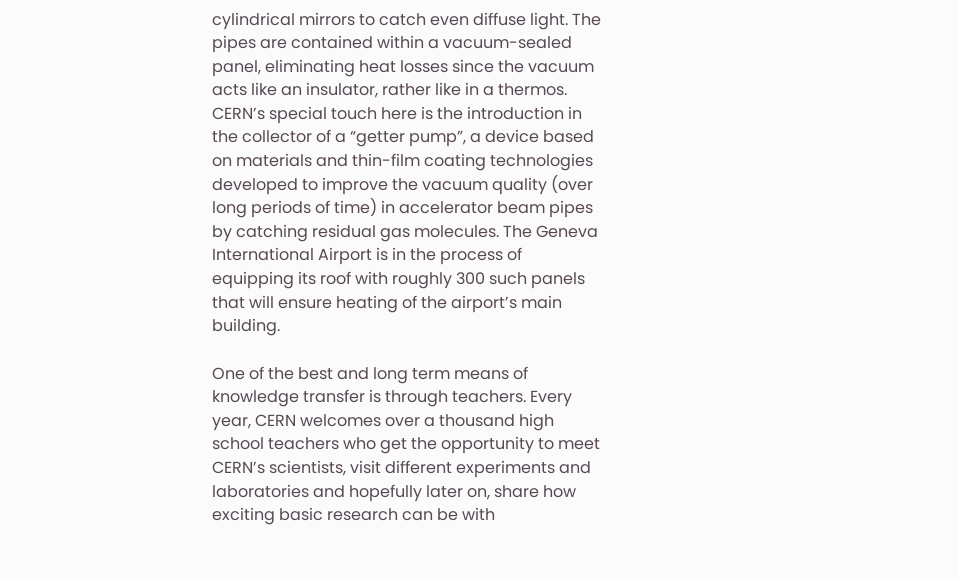cylindrical mirrors to catch even diffuse light. The pipes are contained within a vacuum-sealed panel, eliminating heat losses since the vacuum acts like an insulator, rather like in a thermos. CERN’s special touch here is the introduction in the collector of a “getter pump”, a device based on materials and thin-film coating technologies developed to improve the vacuum quality (over long periods of time) in accelerator beam pipes by catching residual gas molecules. The Geneva International Airport is in the process of equipping its roof with roughly 300 such panels that will ensure heating of the airport’s main building.

One of the best and long term means of knowledge transfer is through teachers. Every year, CERN welcomes over a thousand high school teachers who get the opportunity to meet CERN’s scientists, visit different experiments and laboratories and hopefully later on, share how exciting basic research can be with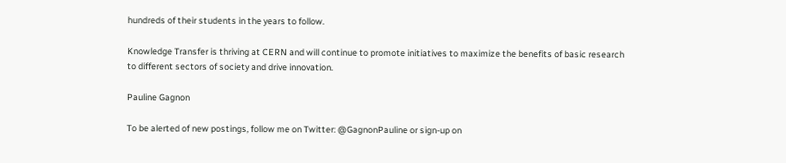hundreds of their students in the years to follow.

Knowledge Transfer is thriving at CERN and will continue to promote initiatives to maximize the benefits of basic research to different sectors of society and drive innovation.

Pauline Gagnon

To be alerted of new postings, follow me on Twitter: @GagnonPauline or sign-up on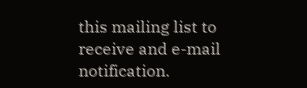this mailing list to receive and e-mail notification.